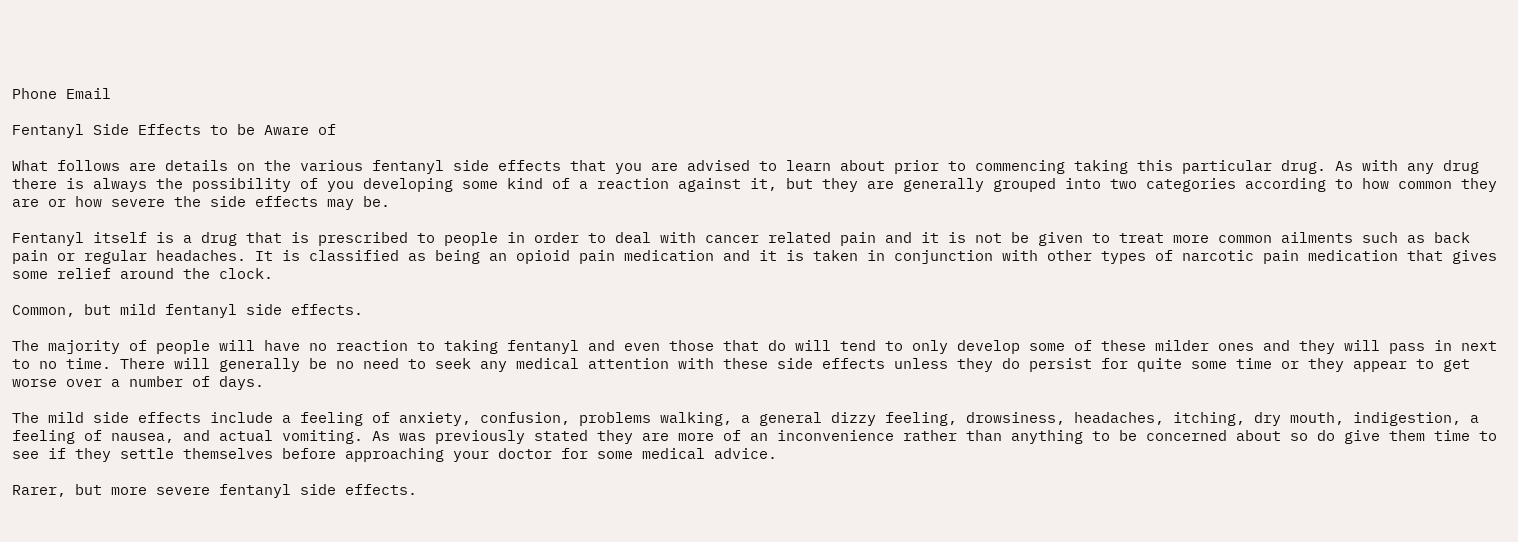Phone Email

Fentanyl Side Effects to be Aware of

What follows are details on the various fentanyl side effects that you are advised to learn about prior to commencing taking this particular drug. As with any drug there is always the possibility of you developing some kind of a reaction against it, but they are generally grouped into two categories according to how common they are or how severe the side effects may be.

Fentanyl itself is a drug that is prescribed to people in order to deal with cancer related pain and it is not be given to treat more common ailments such as back pain or regular headaches. It is classified as being an opioid pain medication and it is taken in conjunction with other types of narcotic pain medication that gives some relief around the clock.

Common, but mild fentanyl side effects.

The majority of people will have no reaction to taking fentanyl and even those that do will tend to only develop some of these milder ones and they will pass in next to no time. There will generally be no need to seek any medical attention with these side effects unless they do persist for quite some time or they appear to get worse over a number of days.

The mild side effects include a feeling of anxiety, confusion, problems walking, a general dizzy feeling, drowsiness, headaches, itching, dry mouth, indigestion, a feeling of nausea, and actual vomiting. As was previously stated they are more of an inconvenience rather than anything to be concerned about so do give them time to see if they settle themselves before approaching your doctor for some medical advice.

Rarer, but more severe fentanyl side effects.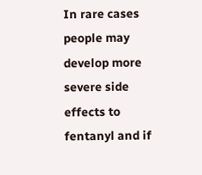In rare cases people may develop more severe side effects to fentanyl and if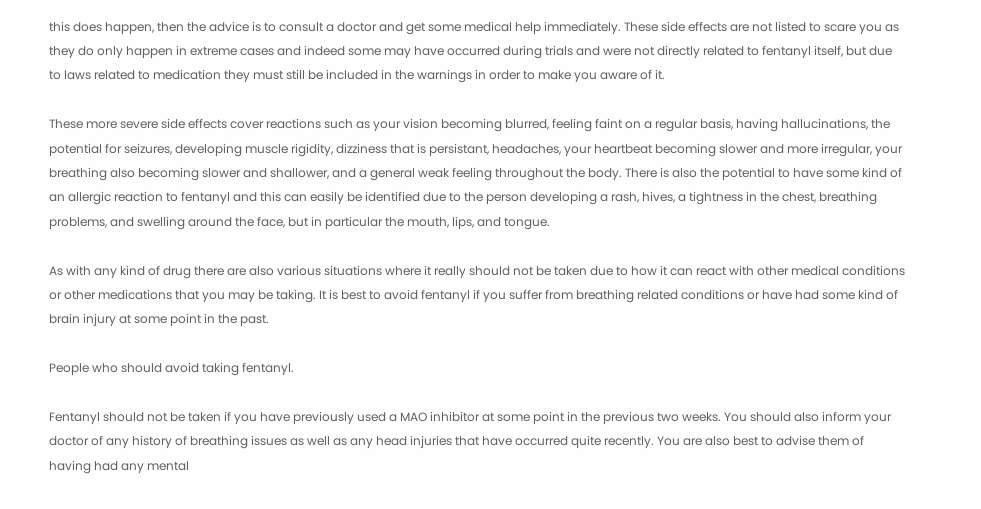this does happen, then the advice is to consult a doctor and get some medical help immediately. These side effects are not listed to scare you as they do only happen in extreme cases and indeed some may have occurred during trials and were not directly related to fentanyl itself, but due to laws related to medication they must still be included in the warnings in order to make you aware of it.

These more severe side effects cover reactions such as your vision becoming blurred, feeling faint on a regular basis, having hallucinations, the potential for seizures, developing muscle rigidity, dizziness that is persistant, headaches, your heartbeat becoming slower and more irregular, your breathing also becoming slower and shallower, and a general weak feeling throughout the body. There is also the potential to have some kind of an allergic reaction to fentanyl and this can easily be identified due to the person developing a rash, hives, a tightness in the chest, breathing problems, and swelling around the face, but in particular the mouth, lips, and tongue.

As with any kind of drug there are also various situations where it really should not be taken due to how it can react with other medical conditions or other medications that you may be taking. It is best to avoid fentanyl if you suffer from breathing related conditions or have had some kind of brain injury at some point in the past.

People who should avoid taking fentanyl.

Fentanyl should not be taken if you have previously used a MAO inhibitor at some point in the previous two weeks. You should also inform your doctor of any history of breathing issues as well as any head injuries that have occurred quite recently. You are also best to advise them of having had any mental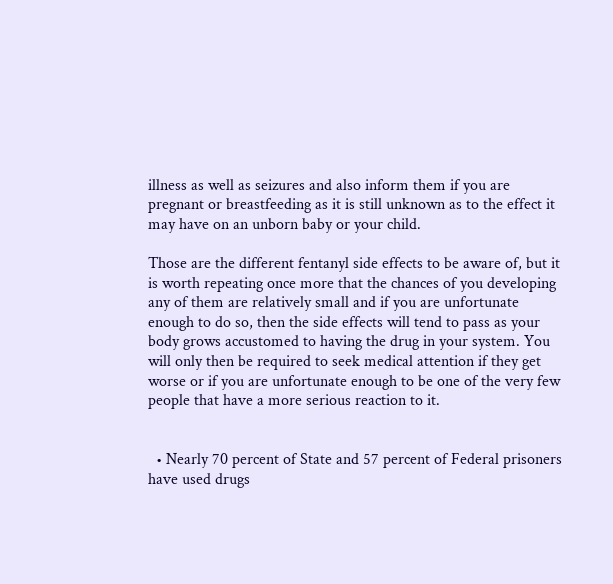illness as well as seizures and also inform them if you are pregnant or breastfeeding as it is still unknown as to the effect it may have on an unborn baby or your child.

Those are the different fentanyl side effects to be aware of, but it is worth repeating once more that the chances of you developing any of them are relatively small and if you are unfortunate enough to do so, then the side effects will tend to pass as your body grows accustomed to having the drug in your system. You will only then be required to seek medical attention if they get worse or if you are unfortunate enough to be one of the very few people that have a more serious reaction to it.


  • Nearly 70 percent of State and 57 percent of Federal prisoners have used drugs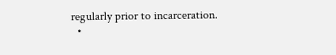regularly prior to incarceration.
  •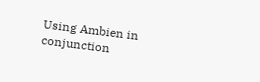Using Ambien in conjunction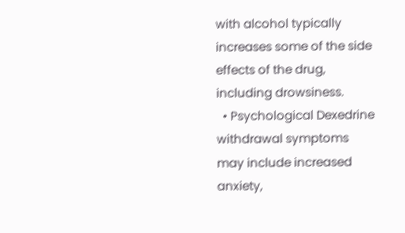with alcohol typically increases some of the side effects of the drug, including drowsiness.
  • Psychological Dexedrine withdrawal symptoms may include increased anxiety,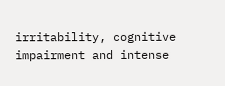irritability, cognitive impairment and intense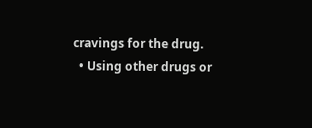cravings for the drug.
  • Using other drugs or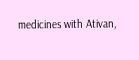medicines with Ativan,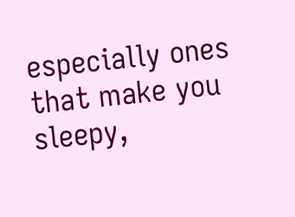especially ones that make you sleepy,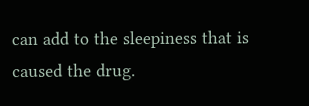can add to the sleepiness that is caused the drug.